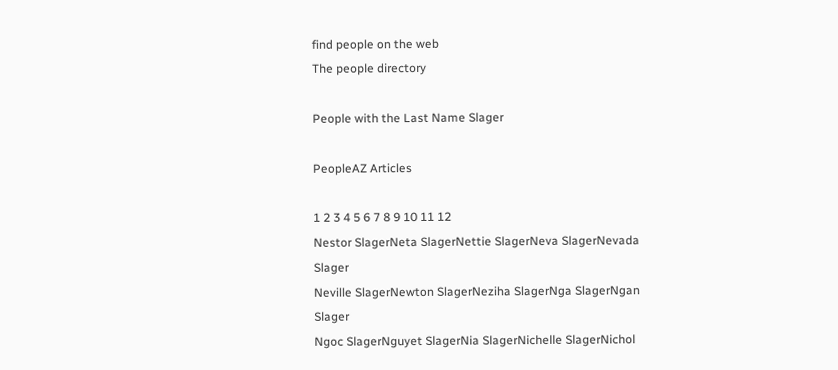find people on the web
The people directory

People with the Last Name Slager

PeopleAZ Articles

1 2 3 4 5 6 7 8 9 10 11 12
Nestor SlagerNeta SlagerNettie SlagerNeva SlagerNevada Slager
Neville SlagerNewton SlagerNeziha SlagerNga SlagerNgan Slager
Ngoc SlagerNguyet SlagerNia SlagerNichelle SlagerNichol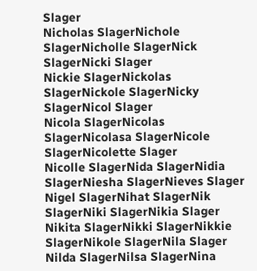Slager
Nicholas SlagerNichole SlagerNicholle SlagerNick SlagerNicki Slager
Nickie SlagerNickolas SlagerNickole SlagerNicky SlagerNicol Slager
Nicola SlagerNicolas SlagerNicolasa SlagerNicole SlagerNicolette Slager
Nicolle SlagerNida SlagerNidia SlagerNiesha SlagerNieves Slager
Nigel SlagerNihat SlagerNik SlagerNiki SlagerNikia Slager
Nikita SlagerNikki SlagerNikkie SlagerNikole SlagerNila Slager
Nilda SlagerNilsa SlagerNina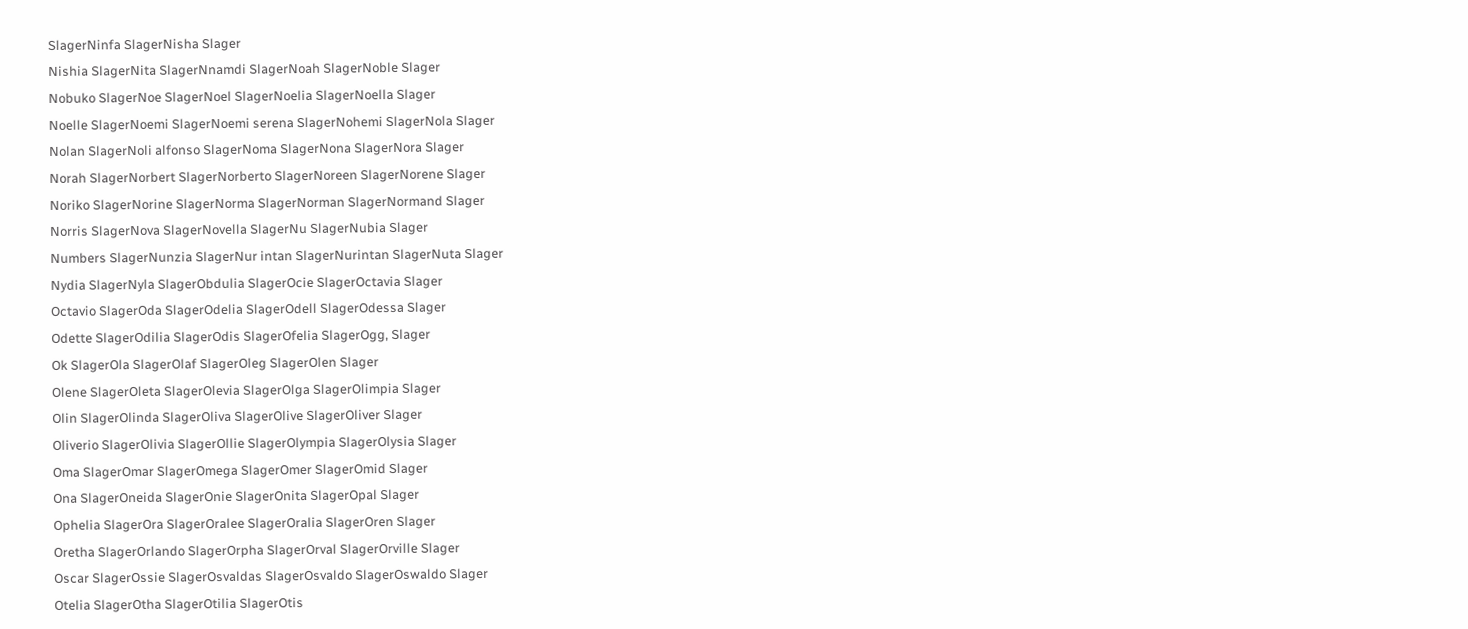SlagerNinfa SlagerNisha Slager
Nishia SlagerNita SlagerNnamdi SlagerNoah SlagerNoble Slager
Nobuko SlagerNoe SlagerNoel SlagerNoelia SlagerNoella Slager
Noelle SlagerNoemi SlagerNoemi serena SlagerNohemi SlagerNola Slager
Nolan SlagerNoli alfonso SlagerNoma SlagerNona SlagerNora Slager
Norah SlagerNorbert SlagerNorberto SlagerNoreen SlagerNorene Slager
Noriko SlagerNorine SlagerNorma SlagerNorman SlagerNormand Slager
Norris SlagerNova SlagerNovella SlagerNu SlagerNubia Slager
Numbers SlagerNunzia SlagerNur intan SlagerNurintan SlagerNuta Slager
Nydia SlagerNyla SlagerObdulia SlagerOcie SlagerOctavia Slager
Octavio SlagerOda SlagerOdelia SlagerOdell SlagerOdessa Slager
Odette SlagerOdilia SlagerOdis SlagerOfelia SlagerOgg, Slager
Ok SlagerOla SlagerOlaf SlagerOleg SlagerOlen Slager
Olene SlagerOleta SlagerOlevia SlagerOlga SlagerOlimpia Slager
Olin SlagerOlinda SlagerOliva SlagerOlive SlagerOliver Slager
Oliverio SlagerOlivia SlagerOllie SlagerOlympia SlagerOlysia Slager
Oma SlagerOmar SlagerOmega SlagerOmer SlagerOmid Slager
Ona SlagerOneida SlagerOnie SlagerOnita SlagerOpal Slager
Ophelia SlagerOra SlagerOralee SlagerOralia SlagerOren Slager
Oretha SlagerOrlando SlagerOrpha SlagerOrval SlagerOrville Slager
Oscar SlagerOssie SlagerOsvaldas SlagerOsvaldo SlagerOswaldo Slager
Otelia SlagerOtha SlagerOtilia SlagerOtis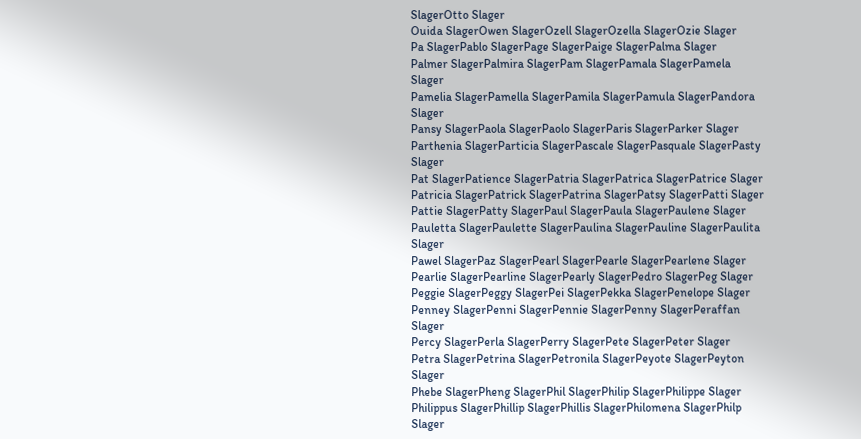SlagerOtto Slager
Ouida SlagerOwen SlagerOzell SlagerOzella SlagerOzie Slager
Pa SlagerPablo SlagerPage SlagerPaige SlagerPalma Slager
Palmer SlagerPalmira SlagerPam SlagerPamala SlagerPamela Slager
Pamelia SlagerPamella SlagerPamila SlagerPamula SlagerPandora Slager
Pansy SlagerPaola SlagerPaolo SlagerParis SlagerParker Slager
Parthenia SlagerParticia SlagerPascale SlagerPasquale SlagerPasty Slager
Pat SlagerPatience SlagerPatria SlagerPatrica SlagerPatrice Slager
Patricia SlagerPatrick SlagerPatrina SlagerPatsy SlagerPatti Slager
Pattie SlagerPatty SlagerPaul SlagerPaula SlagerPaulene Slager
Pauletta SlagerPaulette SlagerPaulina SlagerPauline SlagerPaulita Slager
Pawel SlagerPaz SlagerPearl SlagerPearle SlagerPearlene Slager
Pearlie SlagerPearline SlagerPearly SlagerPedro SlagerPeg Slager
Peggie SlagerPeggy SlagerPei SlagerPekka SlagerPenelope Slager
Penney SlagerPenni SlagerPennie SlagerPenny SlagerPeraffan Slager
Percy SlagerPerla SlagerPerry SlagerPete SlagerPeter Slager
Petra SlagerPetrina SlagerPetronila SlagerPeyote SlagerPeyton Slager
Phebe SlagerPheng SlagerPhil SlagerPhilip SlagerPhilippe Slager
Philippus SlagerPhillip SlagerPhillis SlagerPhilomena SlagerPhilp Slager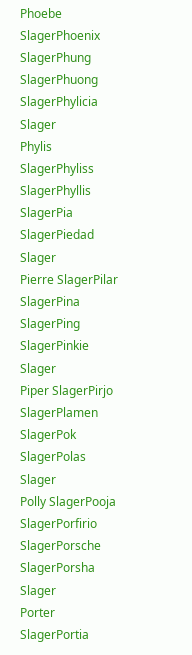Phoebe SlagerPhoenix SlagerPhung SlagerPhuong SlagerPhylicia Slager
Phylis SlagerPhyliss SlagerPhyllis SlagerPia SlagerPiedad Slager
Pierre SlagerPilar SlagerPina SlagerPing SlagerPinkie Slager
Piper SlagerPirjo SlagerPlamen SlagerPok SlagerPolas Slager
Polly SlagerPooja SlagerPorfirio SlagerPorsche SlagerPorsha Slager
Porter SlagerPortia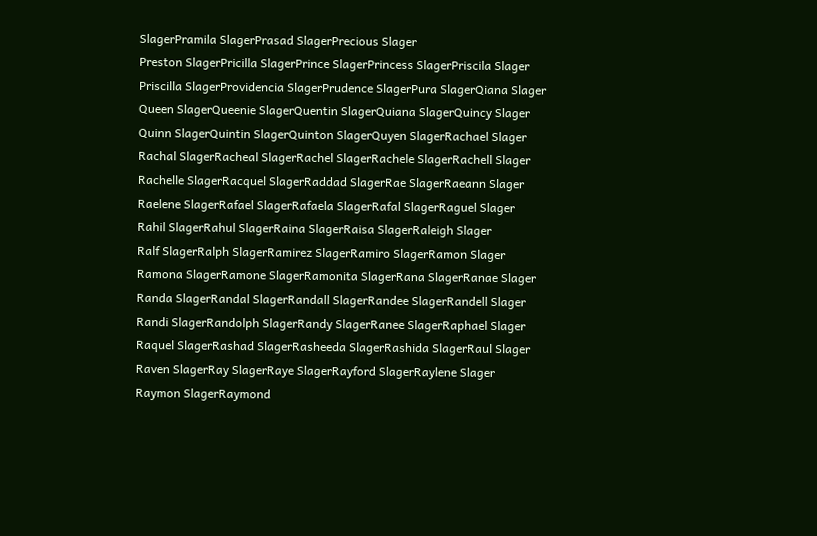SlagerPramila SlagerPrasad SlagerPrecious Slager
Preston SlagerPricilla SlagerPrince SlagerPrincess SlagerPriscila Slager
Priscilla SlagerProvidencia SlagerPrudence SlagerPura SlagerQiana Slager
Queen SlagerQueenie SlagerQuentin SlagerQuiana SlagerQuincy Slager
Quinn SlagerQuintin SlagerQuinton SlagerQuyen SlagerRachael Slager
Rachal SlagerRacheal SlagerRachel SlagerRachele SlagerRachell Slager
Rachelle SlagerRacquel SlagerRaddad SlagerRae SlagerRaeann Slager
Raelene SlagerRafael SlagerRafaela SlagerRafal SlagerRaguel Slager
Rahil SlagerRahul SlagerRaina SlagerRaisa SlagerRaleigh Slager
Ralf SlagerRalph SlagerRamirez SlagerRamiro SlagerRamon Slager
Ramona SlagerRamone SlagerRamonita SlagerRana SlagerRanae Slager
Randa SlagerRandal SlagerRandall SlagerRandee SlagerRandell Slager
Randi SlagerRandolph SlagerRandy SlagerRanee SlagerRaphael Slager
Raquel SlagerRashad SlagerRasheeda SlagerRashida SlagerRaul Slager
Raven SlagerRay SlagerRaye SlagerRayford SlagerRaylene Slager
Raymon SlagerRaymond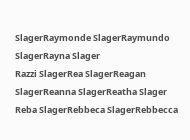SlagerRaymonde SlagerRaymundo SlagerRayna Slager
Razzi SlagerRea SlagerReagan SlagerReanna SlagerReatha Slager
Reba SlagerRebbeca SlagerRebbecca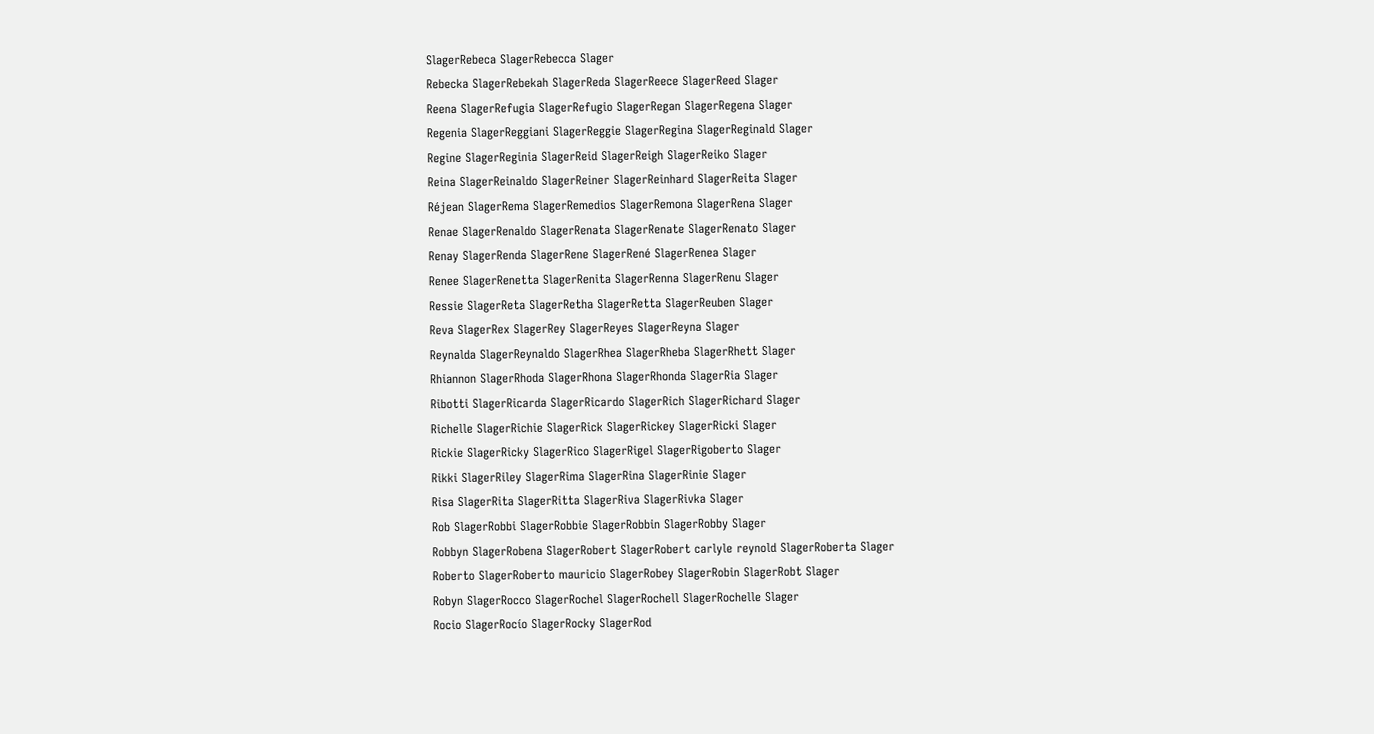SlagerRebeca SlagerRebecca Slager
Rebecka SlagerRebekah SlagerReda SlagerReece SlagerReed Slager
Reena SlagerRefugia SlagerRefugio SlagerRegan SlagerRegena Slager
Regenia SlagerReggiani SlagerReggie SlagerRegina SlagerReginald Slager
Regine SlagerReginia SlagerReid SlagerReigh SlagerReiko Slager
Reina SlagerReinaldo SlagerReiner SlagerReinhard SlagerReita Slager
Réjean SlagerRema SlagerRemedios SlagerRemona SlagerRena Slager
Renae SlagerRenaldo SlagerRenata SlagerRenate SlagerRenato Slager
Renay SlagerRenda SlagerRene SlagerRené SlagerRenea Slager
Renee SlagerRenetta SlagerRenita SlagerRenna SlagerRenu Slager
Ressie SlagerReta SlagerRetha SlagerRetta SlagerReuben Slager
Reva SlagerRex SlagerRey SlagerReyes SlagerReyna Slager
Reynalda SlagerReynaldo SlagerRhea SlagerRheba SlagerRhett Slager
Rhiannon SlagerRhoda SlagerRhona SlagerRhonda SlagerRia Slager
Ribotti SlagerRicarda SlagerRicardo SlagerRich SlagerRichard Slager
Richelle SlagerRichie SlagerRick SlagerRickey SlagerRicki Slager
Rickie SlagerRicky SlagerRico SlagerRigel SlagerRigoberto Slager
Rikki SlagerRiley SlagerRima SlagerRina SlagerRinie Slager
Risa SlagerRita SlagerRitta SlagerRiva SlagerRivka Slager
Rob SlagerRobbi SlagerRobbie SlagerRobbin SlagerRobby Slager
Robbyn SlagerRobena SlagerRobert SlagerRobert carlyle reynold SlagerRoberta Slager
Roberto SlagerRoberto mauricio SlagerRobey SlagerRobin SlagerRobt Slager
Robyn SlagerRocco SlagerRochel SlagerRochell SlagerRochelle Slager
Rocio SlagerRocío SlagerRocky SlagerRod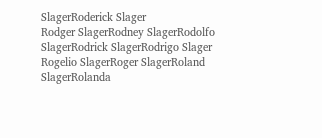SlagerRoderick Slager
Rodger SlagerRodney SlagerRodolfo SlagerRodrick SlagerRodrigo Slager
Rogelio SlagerRoger SlagerRoland SlagerRolanda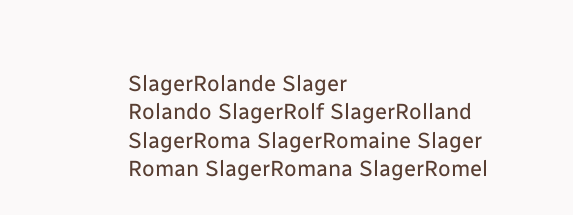SlagerRolande Slager
Rolando SlagerRolf SlagerRolland SlagerRoma SlagerRomaine Slager
Roman SlagerRomana SlagerRomel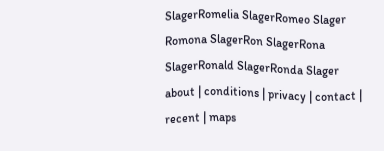SlagerRomelia SlagerRomeo Slager
Romona SlagerRon SlagerRona SlagerRonald SlagerRonda Slager
about | conditions | privacy | contact | recent | maps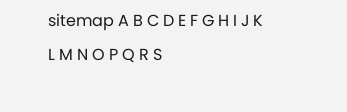sitemap A B C D E F G H I J K L M N O P Q R S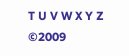T U V W X Y Z ©2009